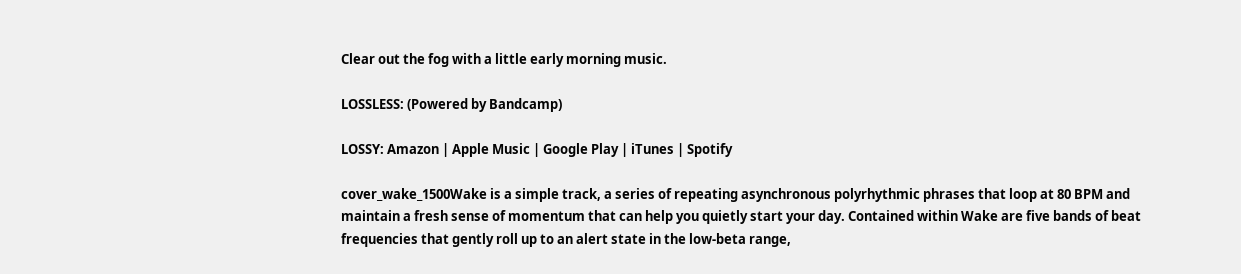Clear out the fog with a little early morning music.

LOSSLESS: (Powered by Bandcamp)

LOSSY: Amazon | Apple Music | Google Play | iTunes | Spotify

cover_wake_1500Wake is a simple track, a series of repeating asynchronous polyrhythmic phrases that loop at 80 BPM and maintain a fresh sense of momentum that can help you quietly start your day. Contained within Wake are five bands of beat frequencies that gently roll up to an alert state in the low-beta range,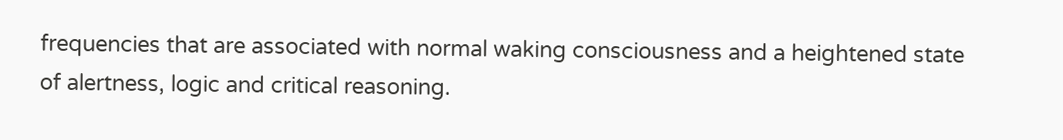frequencies that are associated with normal waking consciousness and a heightened state of alertness, logic and critical reasoning.